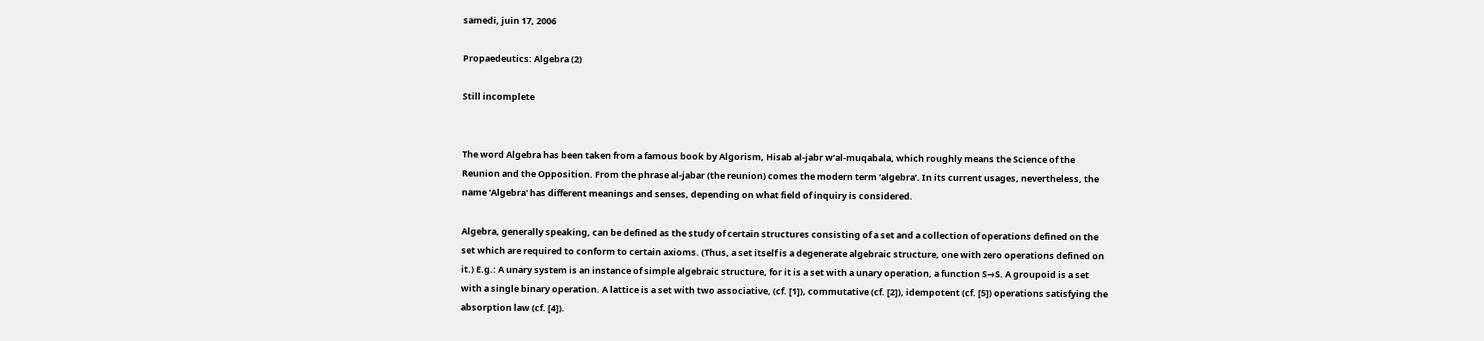samedi, juin 17, 2006

Propaedeutics: Algebra (2)

Still incomplete


The word Algebra has been taken from a famous book by Algorism, Hisab al-jabr w’al-muqabala, which roughly means the Science of the Reunion and the Opposition. From the phrase al-jabar (the reunion) comes the modern term ‘algebra’. In its current usages, nevertheless, the name 'Algebra' has different meanings and senses, depending on what field of inquiry is considered.

Algebra, generally speaking, can be defined as the study of certain structures consisting of a set and a collection of operations defined on the set which are required to conform to certain axioms. (Thus, a set itself is a degenerate algebraic structure, one with zero operations defined on it.) E.g.: A unary system is an instance of simple algebraic structure, for it is a set with a unary operation, a function S→S. A groupoid is a set with a single binary operation. A lattice is a set with two associative, (cf. [1]), commutative (cf. [2]), idempotent (cf. [5]) operations satisfying the absorption law (cf. [4]).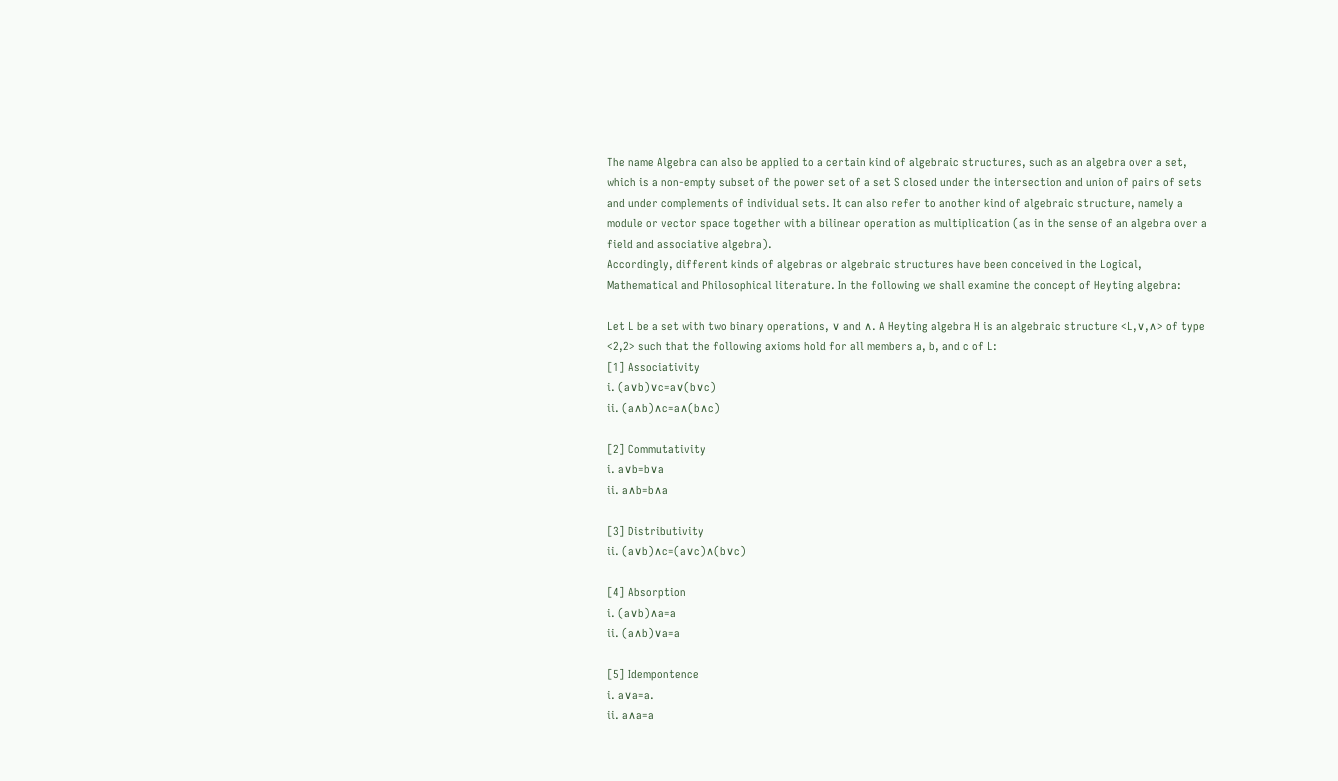The name Algebra can also be applied to a certain kind of algebraic structures, such as an algebra over a set, which is a non-empty subset of the power set of a set S closed under the intersection and union of pairs of sets and under complements of individual sets. It can also refer to another kind of algebraic structure, namely a module or vector space together with a bilinear operation as multiplication (as in the sense of an algebra over a field and associative algebra).
Accordingly, different kinds of algebras or algebraic structures have been conceived in the Logical, Mathematical and Philosophical literature. In the following we shall examine the concept of Heyting algebra:

Let L be a set with two binary operations, ∨ and ∧. A Heyting algebra H is an algebraic structure <L,∨,∧> of type <2,2> such that the following axioms hold for all members a, b, and c of L:
[1] Associativity
i. (a∨b)∨c=a∨(b∨c)
ii. (a∧b)∧c=a∧(b∧c)

[2] Commutativity
i. a∨b=b∨a
ii. a∧b=b∧a

[3] Distributivity
ii. (a∨b)∧c=(a∨c)∧(b∨c)

[4] Absorption
i. (a∨b)∧a=a
ii. (a∧b)∨a=a

[5] Idempontence
i. a∨a=a.
ii. a∧a=a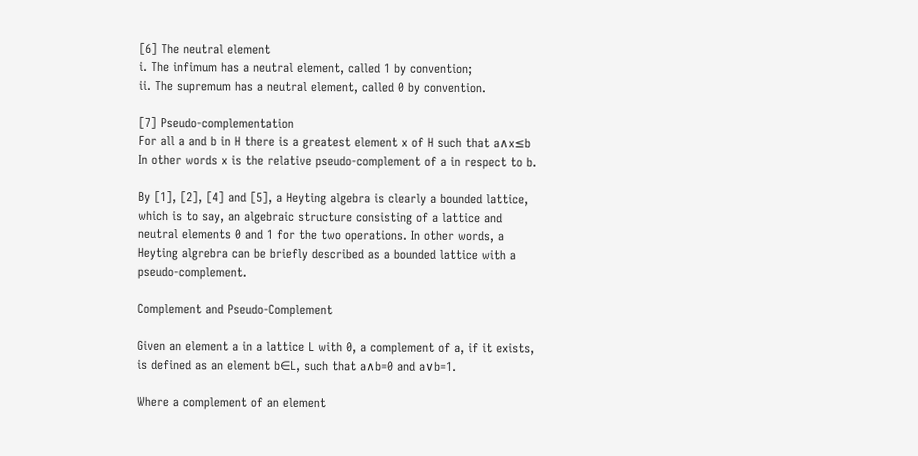[6] The neutral element
i. The infimum has a neutral element, called 1 by convention;
ii. The supremum has a neutral element, called 0 by convention.

[7] Pseudo-complementation
For all a and b in H there is a greatest element x of H such that a∧x≤b
In other words x is the relative pseudo-complement of a in respect to b.

By [1], [2], [4] and [5], a Heyting algebra is clearly a bounded lattice, which is to say, an algebraic structure consisting of a lattice and neutral elements 0 and 1 for the two operations. In other words, a Heyting algrebra can be briefly described as a bounded lattice with a pseudo-complement.

Complement and Pseudo-Complement

Given an element a in a lattice L with 0, a complement of a, if it exists, is defined as an element b∈L, such that a∧b=0 and a∨b=1.

Where a complement of an element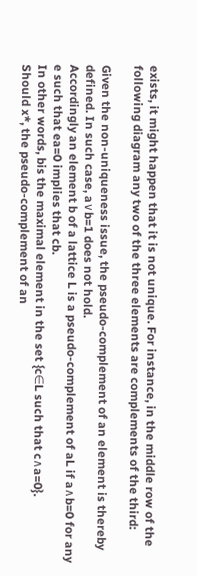exists, it might happen that it is not unique. For instance, in the middle row of the following diagram any two of the three elements are complements of the third:

Given the non-uniqueness issue, the pseudo-complement of an element is thereby defined. In such case, a∨b=1 does not hold.
Accordingly an element b of a lattice L is a pseudo-complement of aL if a∧b=0 for any e such that ea=0 implies that cb.
In other words, bis the maximal element in the set {c∈L such that c∧a=0}.
Should x*, the pseudo-complement of an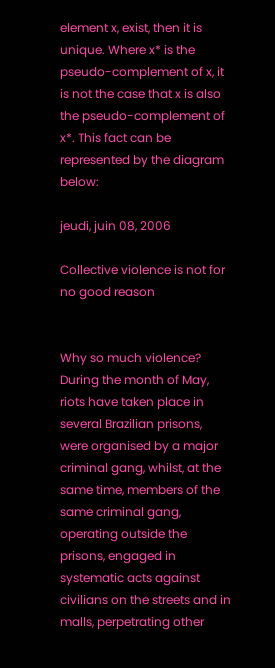element x, exist, then it is unique. Where x* is the pseudo-complement of x, it is not the case that x is also the pseudo-complement of x*. This fact can be represented by the diagram below:

jeudi, juin 08, 2006

Collective violence is not for no good reason


Why so much violence? During the month of May, riots have taken place in several Brazilian prisons, were organised by a major criminal gang, whilst, at the same time, members of the same criminal gang, operating outside the prisons, engaged in systematic acts against civilians on the streets and in malls, perpetrating other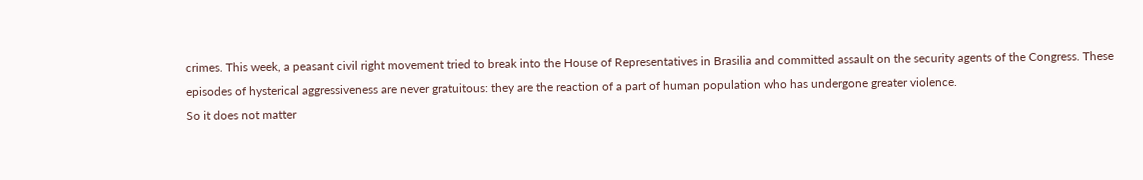crimes. This week, a peasant civil right movement tried to break into the House of Representatives in Brasilia and committed assault on the security agents of the Congress. These episodes of hysterical aggressiveness are never gratuitous: they are the reaction of a part of human population who has undergone greater violence.
So it does not matter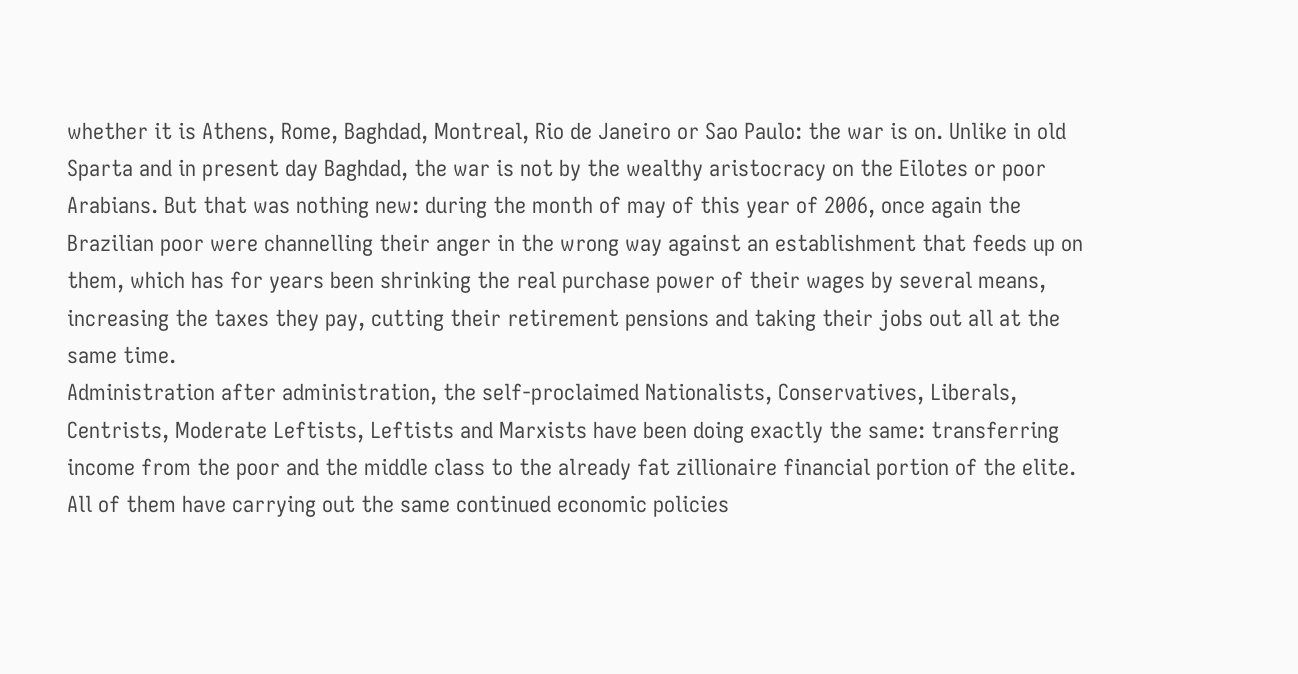whether it is Athens, Rome, Baghdad, Montreal, Rio de Janeiro or Sao Paulo: the war is on. Unlike in old Sparta and in present day Baghdad, the war is not by the wealthy aristocracy on the Eilotes or poor Arabians. But that was nothing new: during the month of may of this year of 2006, once again the Brazilian poor were channelling their anger in the wrong way against an establishment that feeds up on them, which has for years been shrinking the real purchase power of their wages by several means, increasing the taxes they pay, cutting their retirement pensions and taking their jobs out all at the same time.
Administration after administration, the self-proclaimed Nationalists, Conservatives, Liberals, Centrists, Moderate Leftists, Leftists and Marxists have been doing exactly the same: transferring income from the poor and the middle class to the already fat zillionaire financial portion of the elite. All of them have carrying out the same continued economic policies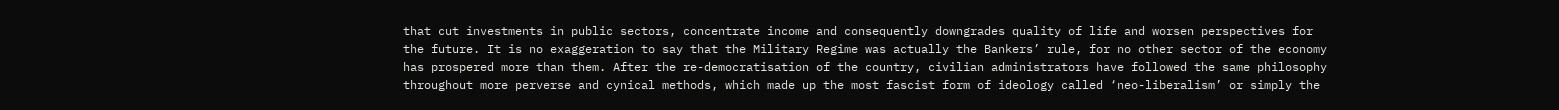that cut investments in public sectors, concentrate income and consequently downgrades quality of life and worsen perspectives for the future. It is no exaggeration to say that the Military Regime was actually the Bankers’ rule, for no other sector of the economy has prospered more than them. After the re-democratisation of the country, civilian administrators have followed the same philosophy throughout more perverse and cynical methods, which made up the most fascist form of ideology called ‘neo-liberalism’ or simply the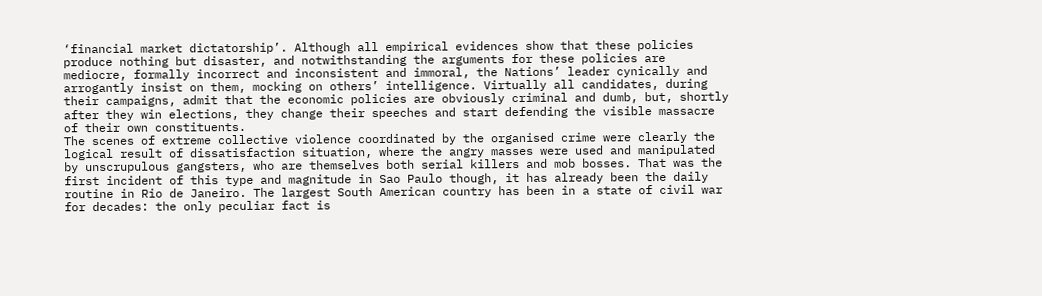‘financial market dictatorship’. Although all empirical evidences show that these policies produce nothing but disaster, and notwithstanding the arguments for these policies are mediocre, formally incorrect and inconsistent and immoral, the Nations’ leader cynically and arrogantly insist on them, mocking on others’ intelligence. Virtually all candidates, during their campaigns, admit that the economic policies are obviously criminal and dumb, but, shortly after they win elections, they change their speeches and start defending the visible massacre of their own constituents.
The scenes of extreme collective violence coordinated by the organised crime were clearly the logical result of dissatisfaction situation, where the angry masses were used and manipulated by unscrupulous gangsters, who are themselves both serial killers and mob bosses. That was the first incident of this type and magnitude in Sao Paulo though, it has already been the daily routine in Rio de Janeiro. The largest South American country has been in a state of civil war for decades: the only peculiar fact is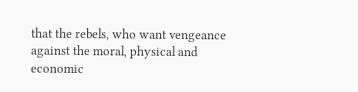that the rebels, who want vengeance against the moral, physical and economic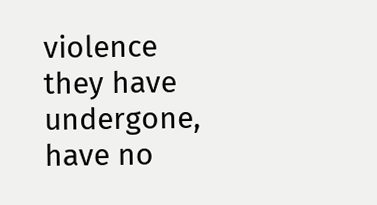violence they have undergone, have no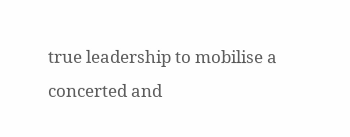true leadership to mobilise a concerted and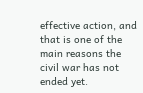effective action, and that is one of the main reasons the civil war has not ended yet.